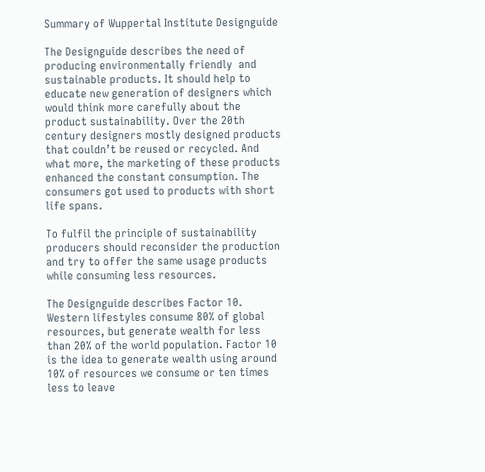Summary of Wuppertal Institute Designguide

The Designguide describes the need of producing environmentally friendly  and sustainable products. It should help to educate new generation of designers which would think more carefully about the product sustainability. Over the 20th century designers mostly designed products that couldn’t be reused or recycled. And what more, the marketing of these products enhanced the constant consumption. The consumers got used to products with short life spans.

To fulfil the principle of sustainability producers should reconsider the production and try to offer the same usage products while consuming less resources.

The Designguide describes Factor 10. Western lifestyles consume 80% of global resources, but generate wealth for less than 20% of the world population. Factor 10 is the idea to generate wealth using around 10% of resources we consume or ten times less to leave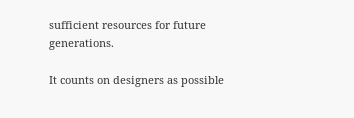sufficient resources for future generations.

It counts on designers as possible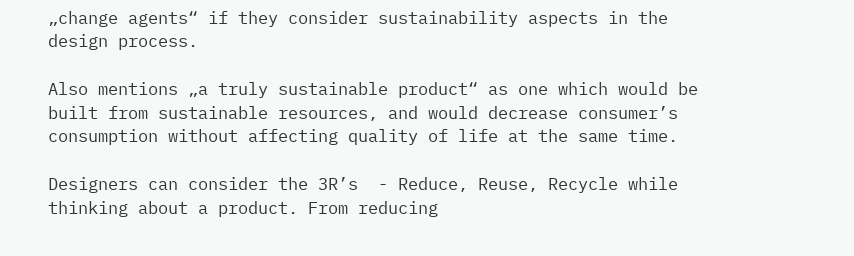„change agents“ if they consider sustainability aspects in the design process.

Also mentions „a truly sustainable product“ as one which would be built from sustainable resources, and would decrease consumer’s consumption without affecting quality of life at the same time.

Designers can consider the 3R’s  - Reduce, Reuse, Recycle while thinking about a product. From reducing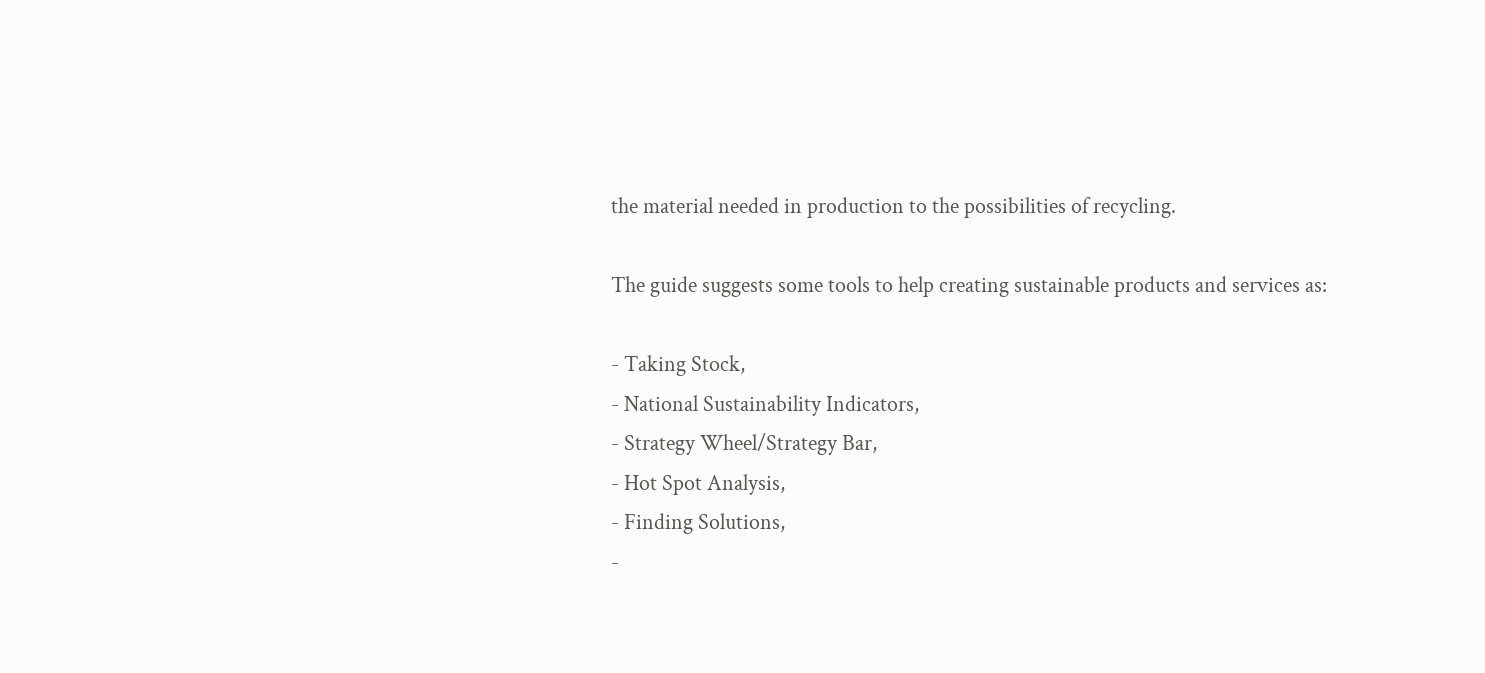the material needed in production to the possibilities of recycling.

The guide suggests some tools to help creating sustainable products and services as:

- Taking Stock,
- National Sustainability Indicators,
- Strategy Wheel/Strategy Bar,
- Hot Spot Analysis,
- Finding Solutions,
-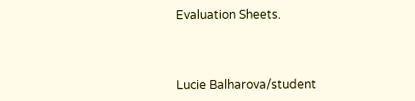Evaluation Sheets.



Lucie Balharova/student